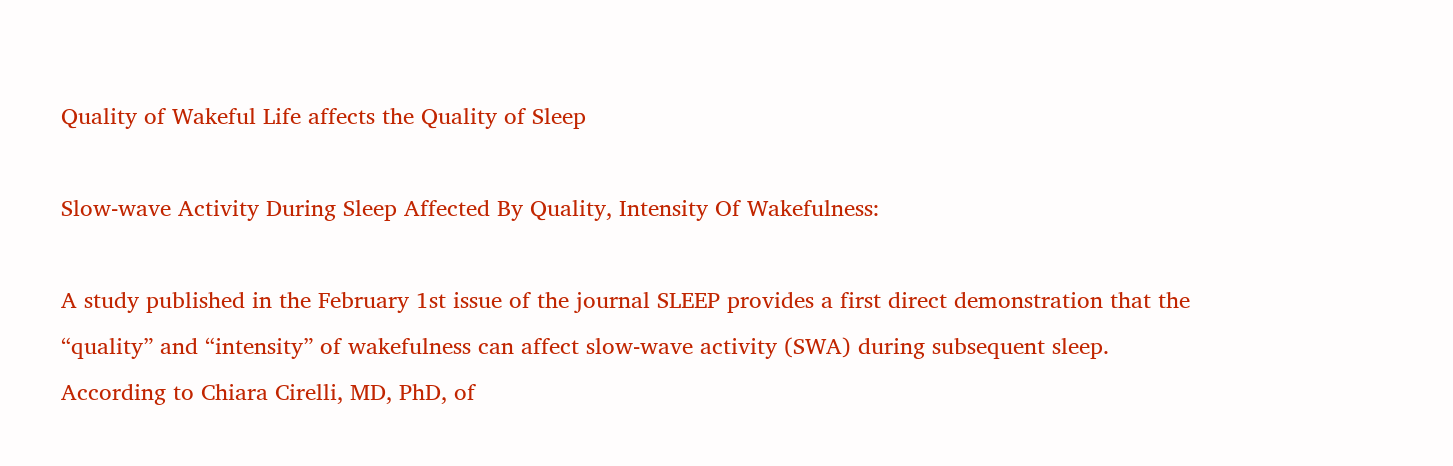Quality of Wakeful Life affects the Quality of Sleep

Slow-wave Activity During Sleep Affected By Quality, Intensity Of Wakefulness:

A study published in the February 1st issue of the journal SLEEP provides a first direct demonstration that the “quality” and “intensity” of wakefulness can affect slow-wave activity (SWA) during subsequent sleep.
According to Chiara Cirelli, MD, PhD, of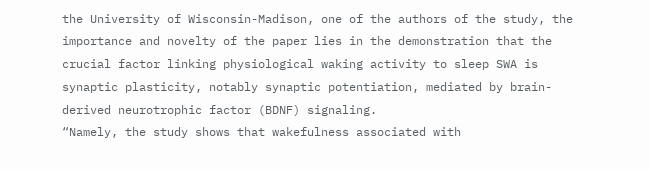the University of Wisconsin-Madison, one of the authors of the study, the importance and novelty of the paper lies in the demonstration that the crucial factor linking physiological waking activity to sleep SWA is synaptic plasticity, notably synaptic potentiation, mediated by brain-derived neurotrophic factor (BDNF) signaling.
“Namely, the study shows that wakefulness associated with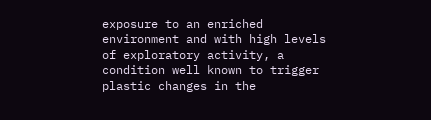exposure to an enriched environment and with high levels of exploratory activity, a condition well known to trigger plastic changes in the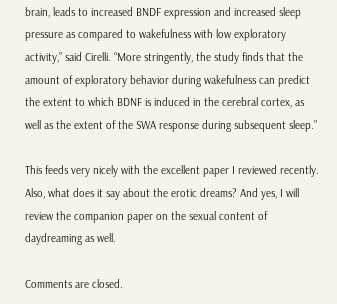brain, leads to increased BNDF expression and increased sleep pressure as compared to wakefulness with low exploratory activity,” said Cirelli. “More stringently, the study finds that the amount of exploratory behavior during wakefulness can predict the extent to which BDNF is induced in the cerebral cortex, as well as the extent of the SWA response during subsequent sleep.”

This feeds very nicely with the excellent paper I reviewed recently.
Also, what does it say about the erotic dreams? And yes, I will review the companion paper on the sexual content of daydreaming as well.

Comments are closed.